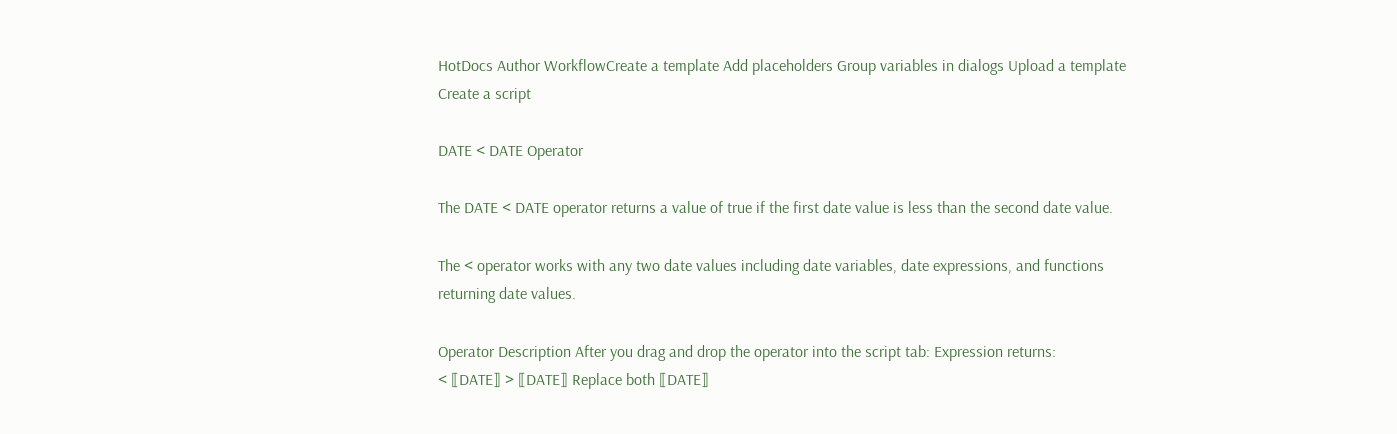HotDocs Author WorkflowCreate a template Add placeholders Group variables in dialogs Upload a template Create a script

DATE < DATE Operator

The DATE < DATE operator returns a value of true if the first date value is less than the second date value.

The < operator works with any two date values including date variables, date expressions, and functions returning date values.

Operator Description After you drag and drop the operator into the script tab: Expression returns:
< ⟦DATE⟧ > ⟦DATE⟧ Replace both ⟦DATE⟧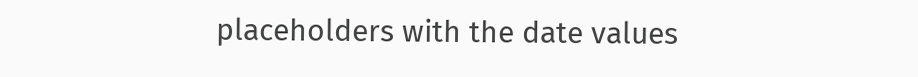placeholders with the date values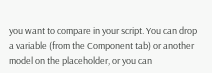you want to compare in your script. You can drop a variable (from the Component tab) or another model on the placeholder, or you can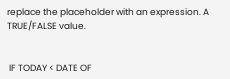replace the placeholder with an expression. A TRUE/FALSE value.


 IF TODAY < DATE OF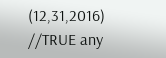(12,31,2016) //TRUE any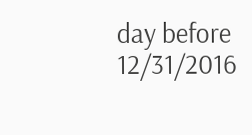day before 12/31/2016